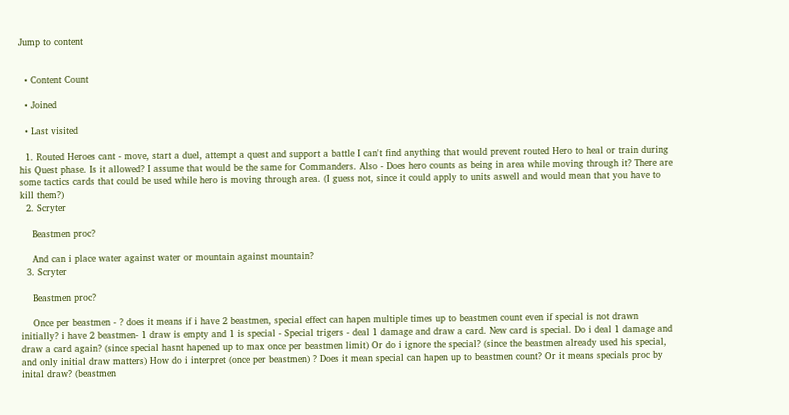Jump to content


  • Content Count

  • Joined

  • Last visited

  1. Routed Heroes cant - move, start a duel, attempt a quest and support a battle I can't find anything that would prevent routed Hero to heal or train during his Quest phase. Is it allowed? I assume that would be the same for Commanders. Also - Does hero counts as being in area while moving through it? There are some tactics cards that could be used while hero is moving through area. (I guess not, since it could apply to units aswell and would mean that you have to kill them?)
  2. Scryter

    Beastmen proc?

    And can i place water against water or mountain against mountain?
  3. Scryter

    Beastmen proc?

    Once per beastmen - ? does it means if i have 2 beastmen, special effect can hapen multiple times up to beastmen count even if special is not drawn initially? i have 2 beastmen- 1 draw is empty and 1 is special - Special trigers - deal 1 damage and draw a card. New card is special. Do i deal 1 damage and draw a card again? (since special hasnt hapened up to max once per beastmen limit) Or do i ignore the special? (since the beastmen already used his special, and only initial draw matters) How do i interpret (once per beastmen) ? Does it mean special can hapen up to beastmen count? Or it means specials proc by inital draw? (beastmen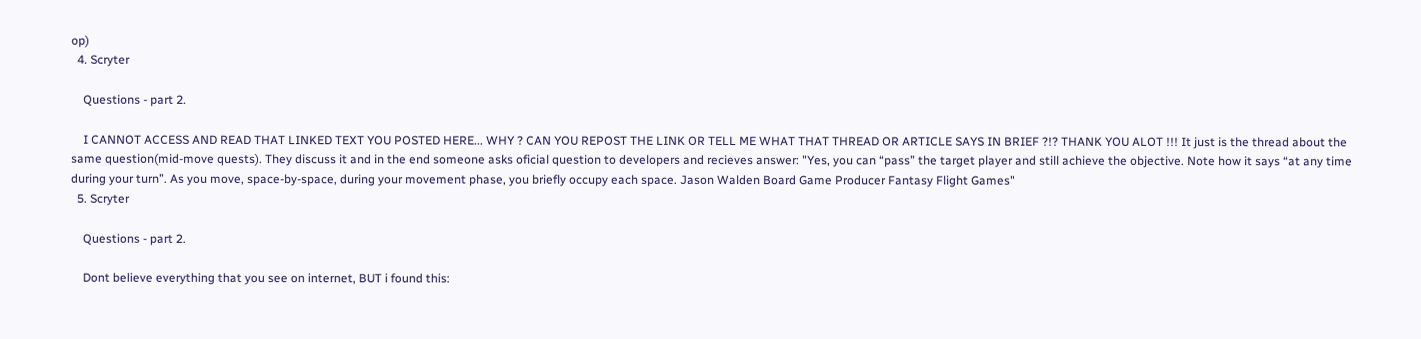op)
  4. Scryter

    Questions - part 2.

    I CANNOT ACCESS AND READ THAT LINKED TEXT YOU POSTED HERE... WHY ? CAN YOU REPOST THE LINK OR TELL ME WHAT THAT THREAD OR ARTICLE SAYS IN BRIEF ?!? THANK YOU ALOT !!! It just is the thread about the same question(mid-move quests). They discuss it and in the end someone asks oficial question to developers and recieves answer: "Yes, you can “pass” the target player and still achieve the objective. Note how it says “at any time during your turn”. As you move, space-by-space, during your movement phase, you briefly occupy each space. Jason Walden Board Game Producer Fantasy Flight Games"
  5. Scryter

    Questions - part 2.

    Dont believe everything that you see on internet, BUT i found this: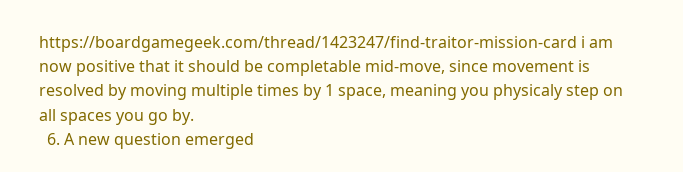https://boardgamegeek.com/thread/1423247/find-traitor-mission-card i am now positive that it should be completable mid-move, since movement is resolved by moving multiple times by 1 space, meaning you physicaly step on all spaces you go by.
  6. A new question emerged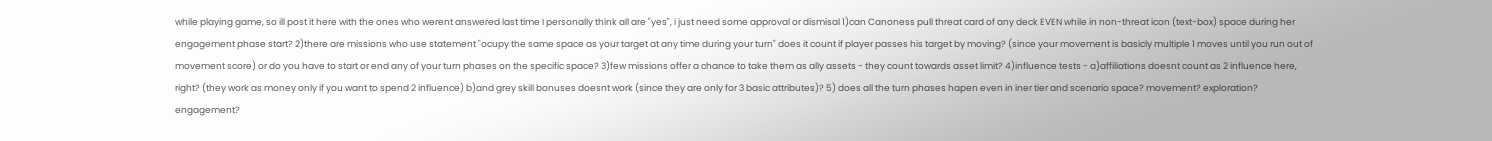while playing game, so ill post it here with the ones who werent answered last time I personally think all are "yes", i just need some approval or dismisal 1)can Canoness pull threat card of any deck EVEN while in non-threat icon (text-box) space during her engagement phase start? 2)there are missions who use statement "ocupy the same space as your target at any time during your turn" does it count if player passes his target by moving? (since your movement is basicly multiple 1 moves until you run out of movement score) or do you have to start or end any of your turn phases on the specific space? 3)few missions offer a chance to take them as ally assets - they count towards asset limit? 4)influence tests - a)affiliations doesnt count as 2 influence here, right? (they work as money only if you want to spend 2 influence) b)and grey skill bonuses doesnt work (since they are only for 3 basic attributes)? 5) does all the turn phases hapen even in iner tier and scenario space? movement? exploration? engagement?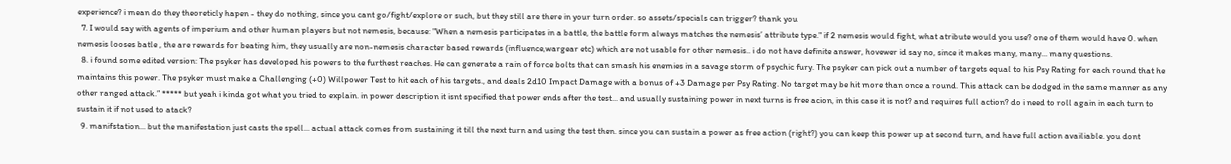experience? i mean do they theoreticly hapen - they do nothing, since you cant go/fight/explore or such, but they still are there in your turn order. so assets/specials can trigger? thank you
  7. I would say with agents of imperium and other human players but not nemesis, because: "When a nemesis participates in a battle, the battle form always matches the nemesis’ attribute type." if 2 nemesis would fight, what atribute would you use? one of them would have 0. when nemesis looses batle , the are rewards for beating him, they usually are non-nemesis character based rewards (influence,wargear etc) which are not usable for other nemesis.. i do not have definite answer, hovewer id say no, since it makes many, many... many questions.
  8. i found some edited version: The psyker has developed his powers to the furthest reaches. He can generate a rain of force bolts that can smash his enemies in a savage storm of psychic fury. The psyker can pick out a number of targets equal to his Psy Rating for each round that he maintains this power. The psyker must make a Challenging (+0) Willpower Test to hit each of his targets., and deals 2d10 Impact Damage with a bonus of +3 Damage per Psy Rating. No target may be hit more than once a round. This attack can be dodged in the same manner as any other ranged attack.” ***** but yeah i kinda got what you tried to explain. in power description it isnt specified that power ends after the test... and usually sustaining power in next turns is free acion, in this case it is not? and requires full action? do i need to roll again in each turn to sustain it if not used to atack?
  9. manifstation... but the manifestation just casts the spell... actual attack comes from sustaining it till the next turn and using the test then. since you can sustain a power as free action (right?) you can keep this power up at second turn, and have full action availiable. you dont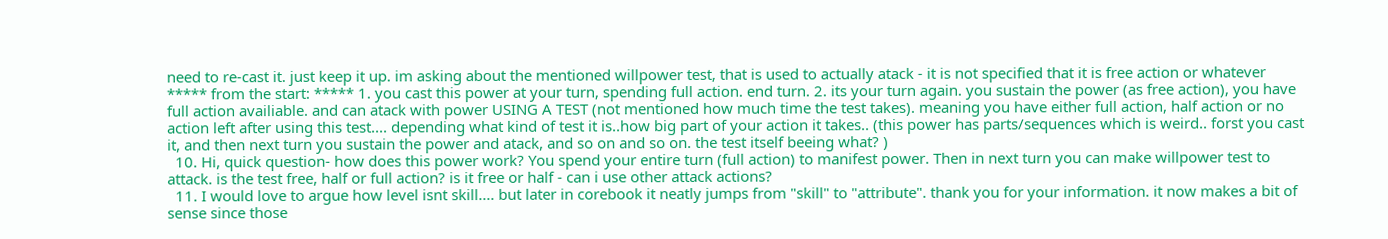need to re-cast it. just keep it up. im asking about the mentioned willpower test, that is used to actually atack - it is not specified that it is free action or whatever ***** from the start: ***** 1. you cast this power at your turn, spending full action. end turn. 2. its your turn again. you sustain the power (as free action), you have full action availiable. and can atack with power USING A TEST (not mentioned how much time the test takes). meaning you have either full action, half action or no action left after using this test.... depending what kind of test it is..how big part of your action it takes.. (this power has parts/sequences which is weird.. forst you cast it, and then next turn you sustain the power and atack, and so on and so on. the test itself beeing what? )
  10. Hi, quick question- how does this power work? You spend your entire turn (full action) to manifest power. Then in next turn you can make willpower test to attack. is the test free, half or full action? is it free or half - can i use other attack actions?
  11. I would love to argue how level isnt skill.... but later in corebook it neatly jumps from "skill" to "attribute". thank you for your information. it now makes a bit of sense since those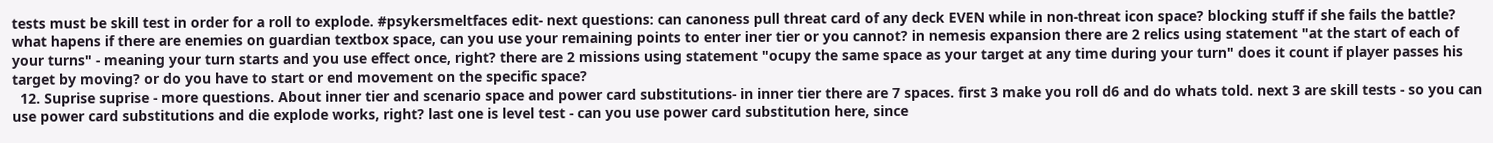tests must be skill test in order for a roll to explode. #psykersmeltfaces edit- next questions: can canoness pull threat card of any deck EVEN while in non-threat icon space? blocking stuff if she fails the battle? what hapens if there are enemies on guardian textbox space, can you use your remaining points to enter iner tier or you cannot? in nemesis expansion there are 2 relics using statement "at the start of each of your turns" - meaning your turn starts and you use effect once, right? there are 2 missions using statement "ocupy the same space as your target at any time during your turn" does it count if player passes his target by moving? or do you have to start or end movement on the specific space?
  12. Suprise suprise - more questions. About inner tier and scenario space and power card substitutions- in inner tier there are 7 spaces. first 3 make you roll d6 and do whats told. next 3 are skill tests - so you can use power card substitutions and die explode works, right? last one is level test - can you use power card substitution here, since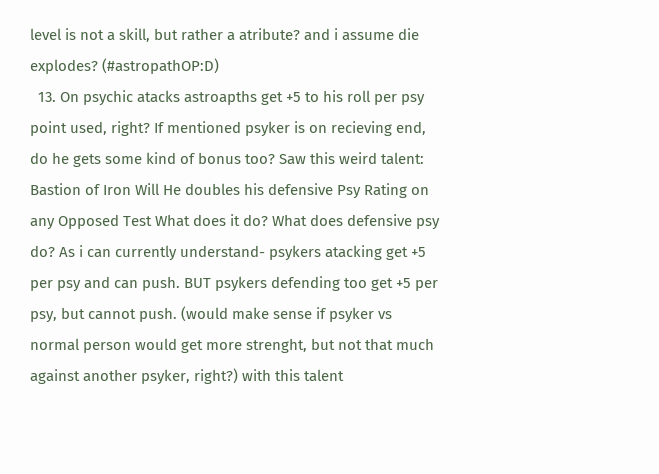level is not a skill, but rather a atribute? and i assume die explodes? (#astropathOP:D)
  13. On psychic atacks astroapths get +5 to his roll per psy point used, right? If mentioned psyker is on recieving end, do he gets some kind of bonus too? Saw this weird talent: Bastion of Iron Will He doubles his defensive Psy Rating on any Opposed Test What does it do? What does defensive psy do? As i can currently understand- psykers atacking get +5 per psy and can push. BUT psykers defending too get +5 per psy, but cannot push. (would make sense if psyker vs normal person would get more strenght, but not that much against another psyker, right?) with this talent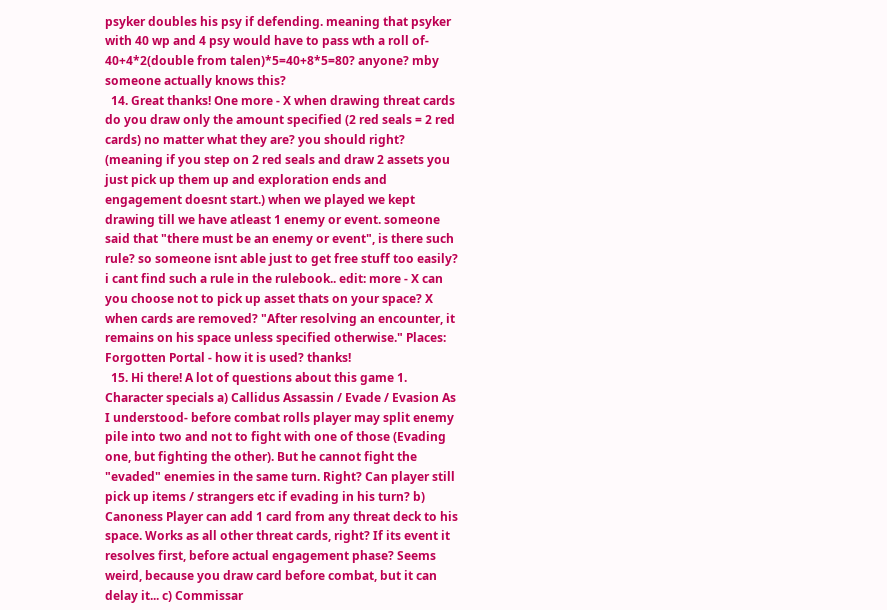psyker doubles his psy if defending. meaning that psyker with 40 wp and 4 psy would have to pass wth a roll of- 40+4*2(double from talen)*5=40+8*5=80? anyone? mby someone actually knows this?
  14. Great thanks! One more - X when drawing threat cards do you draw only the amount specified (2 red seals = 2 red cards) no matter what they are? you should right? (meaning if you step on 2 red seals and draw 2 assets you just pick up them up and exploration ends and engagement doesnt start.) when we played we kept drawing till we have atleast 1 enemy or event. someone said that "there must be an enemy or event", is there such rule? so someone isnt able just to get free stuff too easily? i cant find such a rule in the rulebook.. edit: more - X can you choose not to pick up asset thats on your space? X when cards are removed? "After resolving an encounter, it remains on his space unless specified otherwise." Places: Forgotten Portal - how it is used? thanks!
  15. Hi there! A lot of questions about this game 1. Character specials a) Callidus Assassin / Evade / Evasion As I understood- before combat rolls player may split enemy pile into two and not to fight with one of those (Evading one, but fighting the other). But he cannot fight the "evaded" enemies in the same turn. Right? Can player still pick up items / strangers etc if evading in his turn? b) Canoness Player can add 1 card from any threat deck to his space. Works as all other threat cards, right? If its event it resolves first, before actual engagement phase? Seems weird, because you draw card before combat, but it can delay it... c) Commissar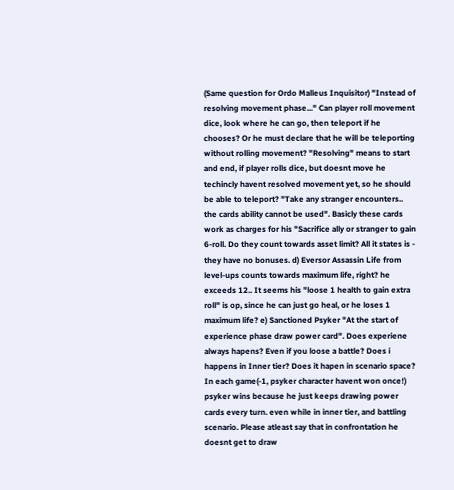(Same question for Ordo Malleus Inquisitor) "Instead of resolving movement phase..." Can player roll movement dice, look where he can go, then teleport if he chooses? Or he must declare that he will be teleporting without rolling movement? "Resolving" means to start and end, if player rolls dice, but doesnt move he techincly havent resolved movement yet, so he should be able to teleport? "Take any stranger encounters.. the cards ability cannot be used". Basicly these cards work as charges for his "Sacrifice ally or stranger to gain 6-roll. Do they count towards asset limit? All it states is - they have no bonuses. d) Eversor Assassin Life from level-ups counts towards maximum life, right? he exceeds 12.. It seems his "loose 1 health to gain extra roll" is op, since he can just go heal, or he loses 1 maximum life? e) Sanctioned Psyker "At the start of experience phase draw power card". Does experiene always hapens? Even if you loose a battle? Does i happens in Inner tier? Does it hapen in scenario space? In each game(-1, psyker character havent won once!) psyker wins because he just keeps drawing power cards every turn. even while in inner tier, and battling scenario. Please atleast say that in confrontation he doesnt get to draw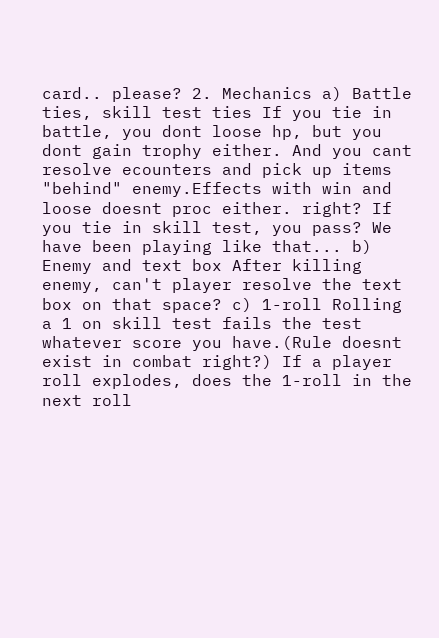card.. please? 2. Mechanics a) Battle ties, skill test ties If you tie in battle, you dont loose hp, but you dont gain trophy either. And you cant resolve ecounters and pick up items "behind" enemy.Effects with win and loose doesnt proc either. right? If you tie in skill test, you pass? We have been playing like that... b) Enemy and text box After killing enemy, can't player resolve the text box on that space? c) 1-roll Rolling a 1 on skill test fails the test whatever score you have.(Rule doesnt exist in combat right?) If a player roll explodes, does the 1-roll in the next roll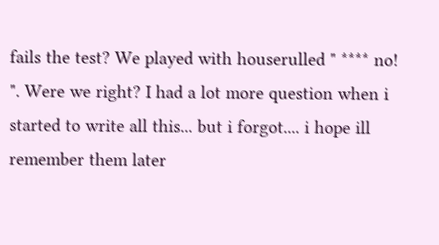fails the test? We played with houserulled " **** no! ". Were we right? I had a lot more question when i started to write all this... but i forgot.... i hope ill remember them later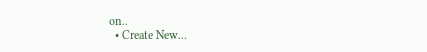on..
  • Create New...